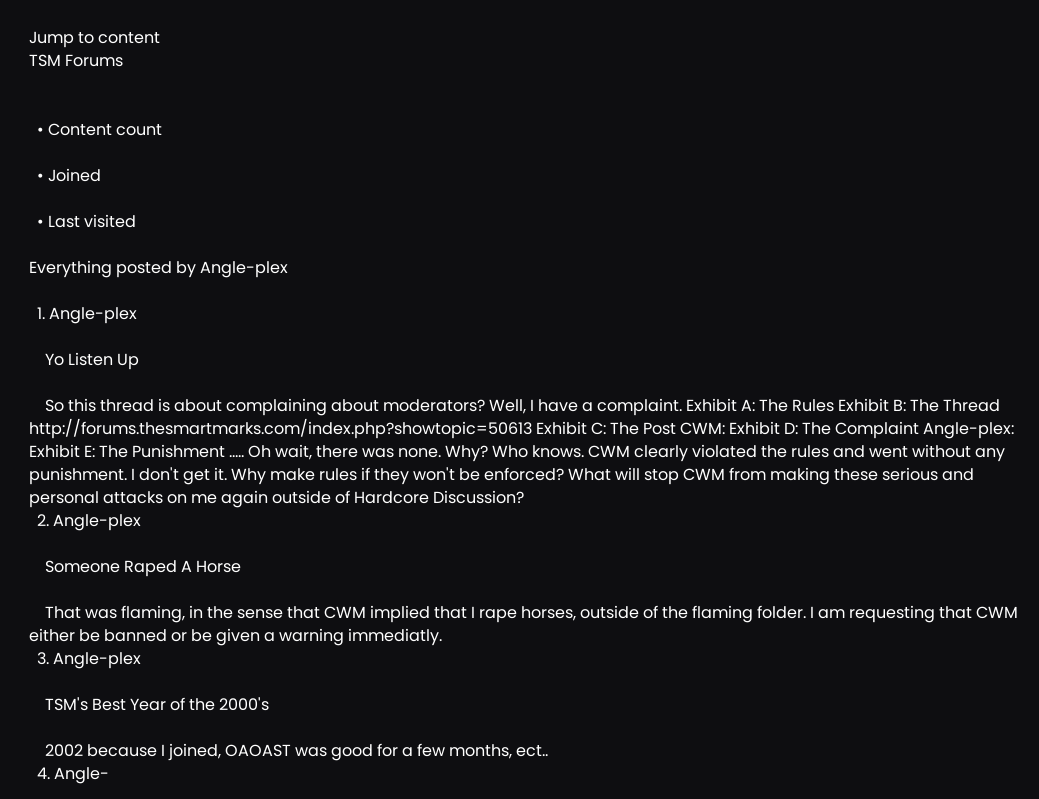Jump to content
TSM Forums


  • Content count

  • Joined

  • Last visited

Everything posted by Angle-plex

  1. Angle-plex

    Yo Listen Up

    So this thread is about complaining about moderators? Well, I have a complaint. Exhibit A: The Rules Exhibit B: The Thread http://forums.thesmartmarks.com/index.php?showtopic=50613 Exhibit C: The Post CWM: Exhibit D: The Complaint Angle-plex: Exhibit E: The Punishment ..... Oh wait, there was none. Why? Who knows. CWM clearly violated the rules and went without any punishment. I don't get it. Why make rules if they won't be enforced? What will stop CWM from making these serious and personal attacks on me again outside of Hardcore Discussion?
  2. Angle-plex

    Someone Raped A Horse

    That was flaming, in the sense that CWM implied that I rape horses, outside of the flaming folder. I am requesting that CWM either be banned or be given a warning immediatly.
  3. Angle-plex

    TSM's Best Year of the 2000's

    2002 because I joined, OAOAST was good for a few months, ect..
  4. Angle-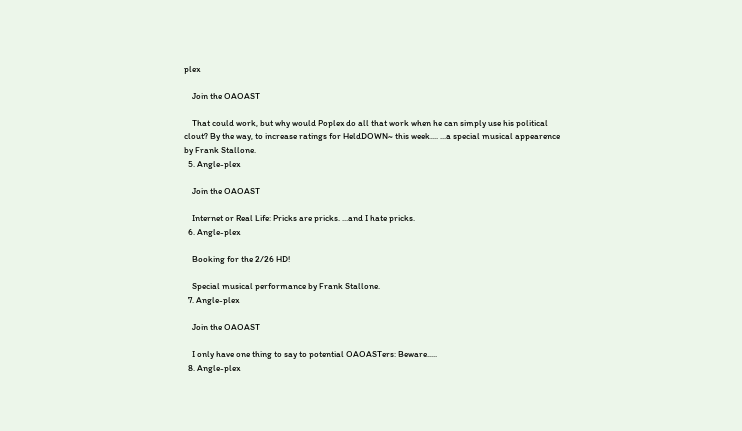plex

    Join the OAOAST

    That could work, but why would Poplex do all that work when he can simply use his political clout? By the way, to increase ratings for HeldDOWN~ this week.... ...a special musical appearence by Frank Stallone.
  5. Angle-plex

    Join the OAOAST

    Internet or Real Life: Pricks are pricks. ...and I hate pricks.
  6. Angle-plex

    Booking for the 2/26 HD!

    Special musical performance by Frank Stallone.
  7. Angle-plex

    Join the OAOAST

    I only have one thing to say to potential OAOASTers: Beware.....
  8. Angle-plex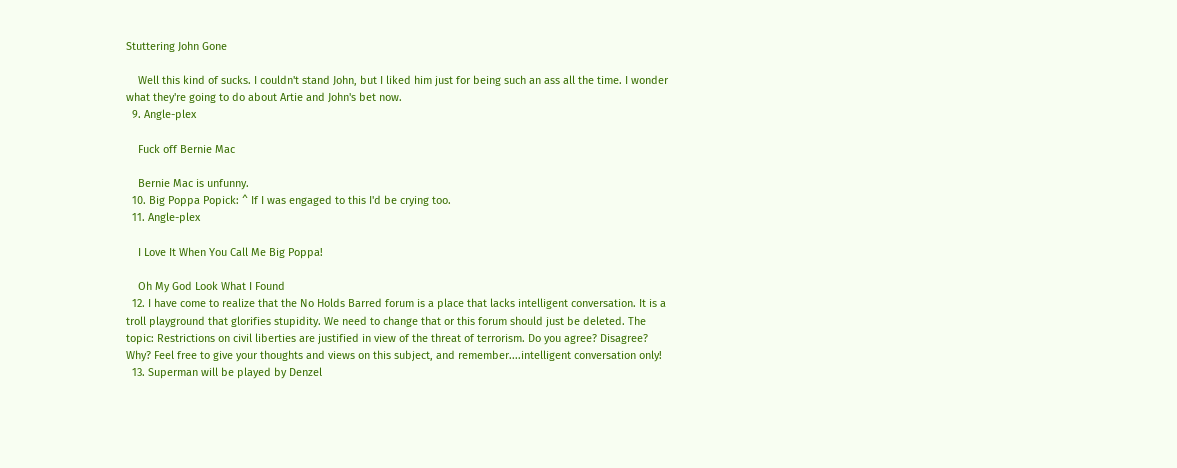Stuttering John Gone

    Well this kind of sucks. I couldn't stand John, but I liked him just for being such an ass all the time. I wonder what they're going to do about Artie and John's bet now.
  9. Angle-plex

    Fuck off Bernie Mac

    Bernie Mac is unfunny.
  10. Big Poppa Popick: ^ If I was engaged to this I'd be crying too.
  11. Angle-plex

    I Love It When You Call Me Big Poppa!

    Oh My God Look What I Found
  12. I have come to realize that the No Holds Barred forum is a place that lacks intelligent conversation. It is a troll playground that glorifies stupidity. We need to change that or this forum should just be deleted. The topic: Restrictions on civil liberties are justified in view of the threat of terrorism. Do you agree? Disagree? Why? Feel free to give your thoughts and views on this subject, and remember....intelligent conversation only!
  13. Superman will be played by Denzel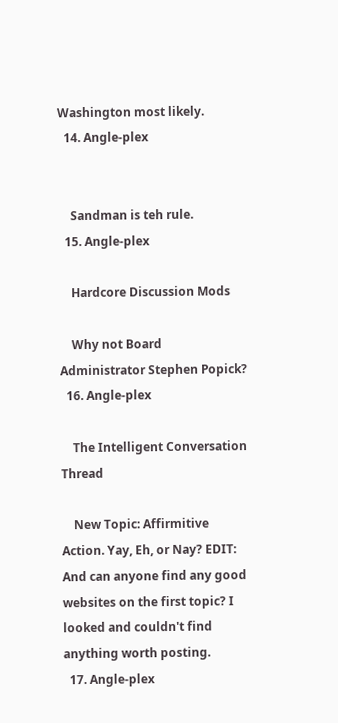Washington most likely.
  14. Angle-plex


    Sandman is teh rule.
  15. Angle-plex

    Hardcore Discussion Mods

    Why not Board Administrator Stephen Popick?
  16. Angle-plex

    The Intelligent Conversation Thread

    New Topic: Affirmitive Action. Yay, Eh, or Nay? EDIT: And can anyone find any good websites on the first topic? I looked and couldn't find anything worth posting.
  17. Angle-plex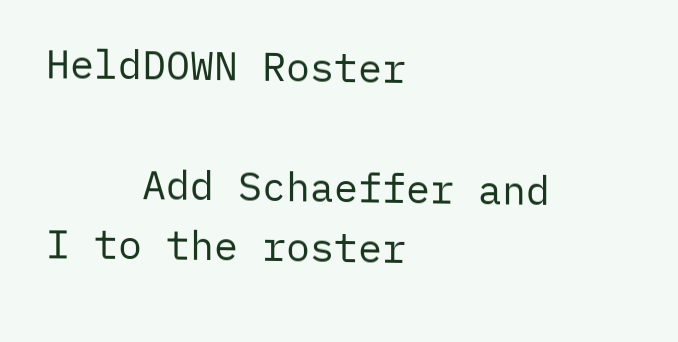HeldDOWN Roster

    Add Schaeffer and I to the roster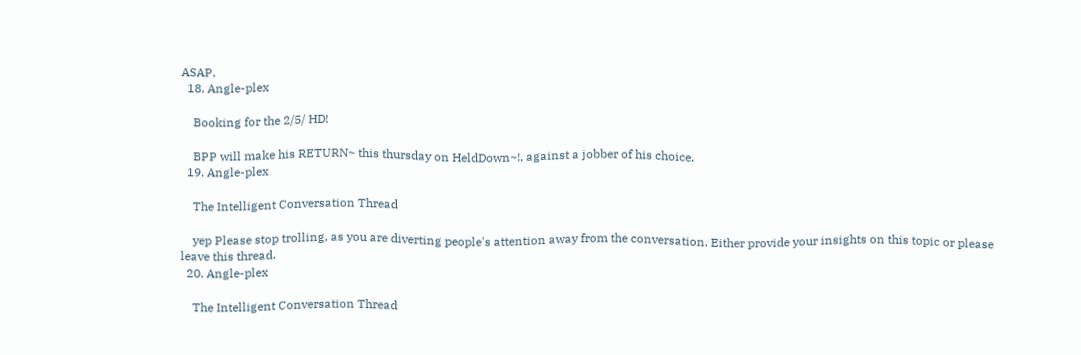ASAP.
  18. Angle-plex

    Booking for the 2/5/ HD!

    BPP will make his RETURN~ this thursday on HeldDown~!, against a jobber of his choice.
  19. Angle-plex

    The Intelligent Conversation Thread

    yep Please stop trolling, as you are diverting people's attention away from the conversation. Either provide your insights on this topic or please leave this thread.
  20. Angle-plex

    The Intelligent Conversation Thread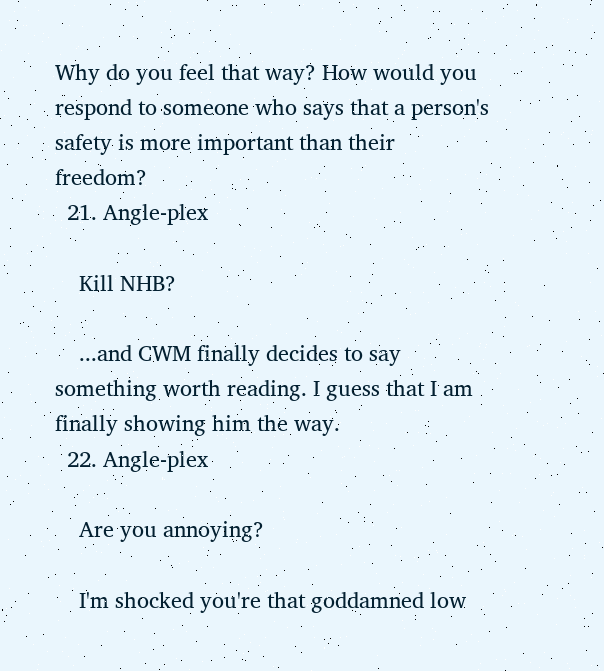Why do you feel that way? How would you respond to someone who says that a person's safety is more important than their freedom?
  21. Angle-plex

    Kill NHB?

    ...and CWM finally decides to say something worth reading. I guess that I am finally showing him the way.
  22. Angle-plex

    Are you annoying?

    I'm shocked you're that goddamned low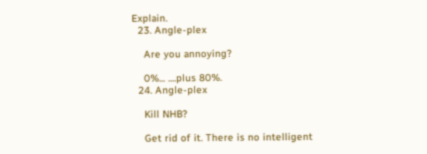Explain.
  23. Angle-plex

    Are you annoying?

    0%... ....plus 80%.
  24. Angle-plex

    Kill NHB?

    Get rid of it. There is no intelligent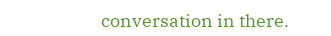conversation in there.